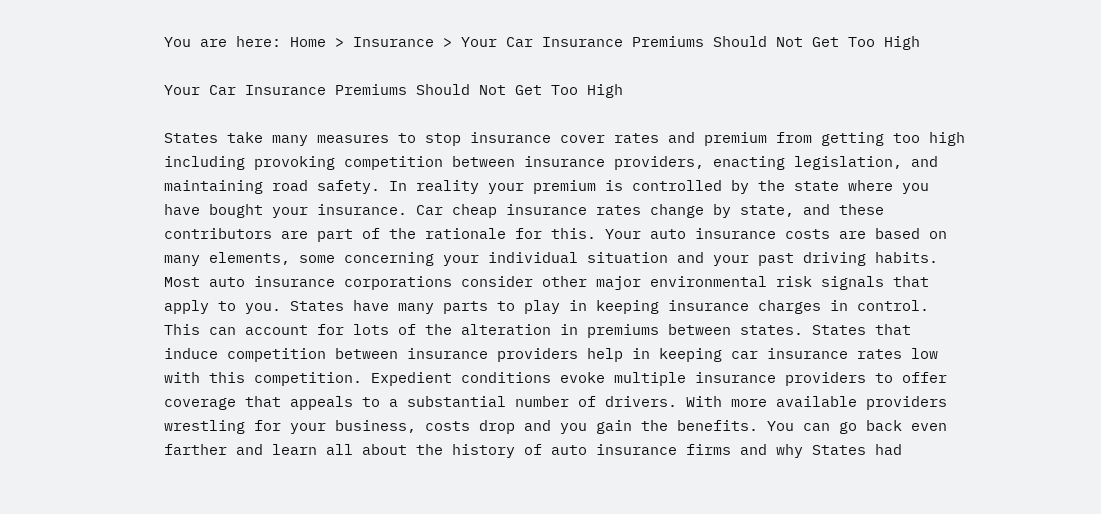You are here: Home > Insurance > Your Car Insurance Premiums Should Not Get Too High

Your Car Insurance Premiums Should Not Get Too High

States take many measures to stop insurance cover rates and premium from getting too high including provoking competition between insurance providers, enacting legislation, and maintaining road safety. In reality your premium is controlled by the state where you have bought your insurance. Car cheap insurance rates change by state, and these contributors are part of the rationale for this. Your auto insurance costs are based on many elements, some concerning your individual situation and your past driving habits. Most auto insurance corporations consider other major environmental risk signals that apply to you. States have many parts to play in keeping insurance charges in control.
This can account for lots of the alteration in premiums between states. States that induce competition between insurance providers help in keeping car insurance rates low with this competition. Expedient conditions evoke multiple insurance providers to offer coverage that appeals to a substantial number of drivers. With more available providers wrestling for your business, costs drop and you gain the benefits. You can go back even farther and learn all about the history of auto insurance firms and why States had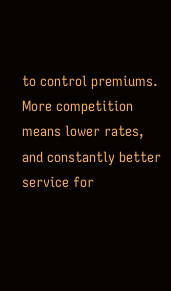to control premiums. More competition means lower rates, and constantly better service for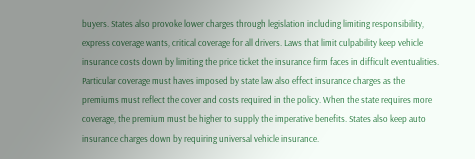buyers. States also provoke lower charges through legislation including limiting responsibility, express coverage wants, critical coverage for all drivers. Laws that limit culpability keep vehicle insurance costs down by limiting the price ticket the insurance firm faces in difficult eventualities. Particular coverage must haves imposed by state law also effect insurance charges as the premiums must reflect the cover and costs required in the policy. When the state requires more coverage, the premium must be higher to supply the imperative benefits. States also keep auto insurance charges down by requiring universal vehicle insurance.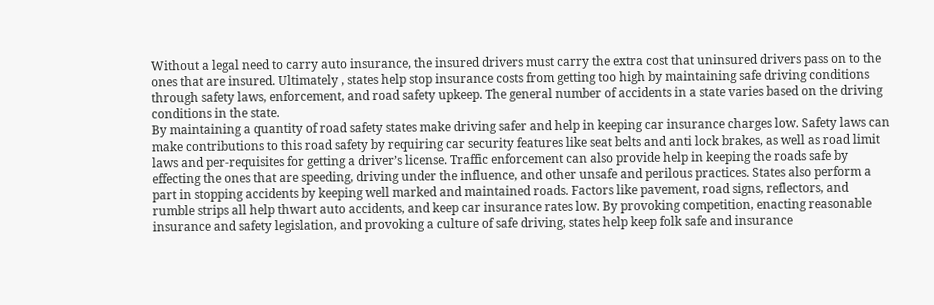Without a legal need to carry auto insurance, the insured drivers must carry the extra cost that uninsured drivers pass on to the ones that are insured. Ultimately , states help stop insurance costs from getting too high by maintaining safe driving conditions through safety laws, enforcement, and road safety upkeep. The general number of accidents in a state varies based on the driving conditions in the state.
By maintaining a quantity of road safety states make driving safer and help in keeping car insurance charges low. Safety laws can make contributions to this road safety by requiring car security features like seat belts and anti lock brakes, as well as road limit laws and per-requisites for getting a driver’s license. Traffic enforcement can also provide help in keeping the roads safe by effecting the ones that are speeding, driving under the influence, and other unsafe and perilous practices. States also perform a part in stopping accidents by keeping well marked and maintained roads. Factors like pavement, road signs, reflectors, and rumble strips all help thwart auto accidents, and keep car insurance rates low. By provoking competition, enacting reasonable insurance and safety legislation, and provoking a culture of safe driving, states help keep folk safe and insurance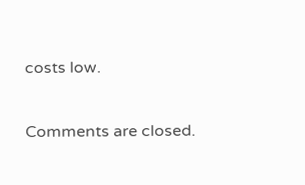costs low.

Comments are closed.